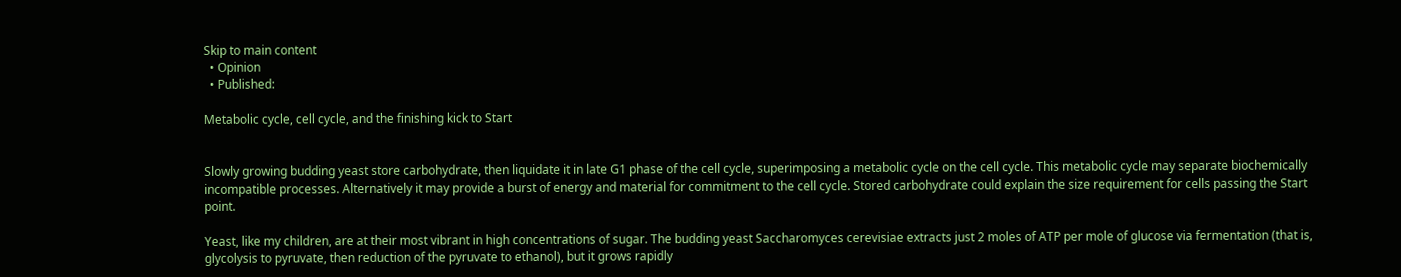Skip to main content
  • Opinion
  • Published:

Metabolic cycle, cell cycle, and the finishing kick to Start


Slowly growing budding yeast store carbohydrate, then liquidate it in late G1 phase of the cell cycle, superimposing a metabolic cycle on the cell cycle. This metabolic cycle may separate biochemically incompatible processes. Alternatively it may provide a burst of energy and material for commitment to the cell cycle. Stored carbohydrate could explain the size requirement for cells passing the Start point.

Yeast, like my children, are at their most vibrant in high concentrations of sugar. The budding yeast Saccharomyces cerevisiae extracts just 2 moles of ATP per mole of glucose via fermentation (that is, glycolysis to pyruvate, then reduction of the pyruvate to ethanol), but it grows rapidly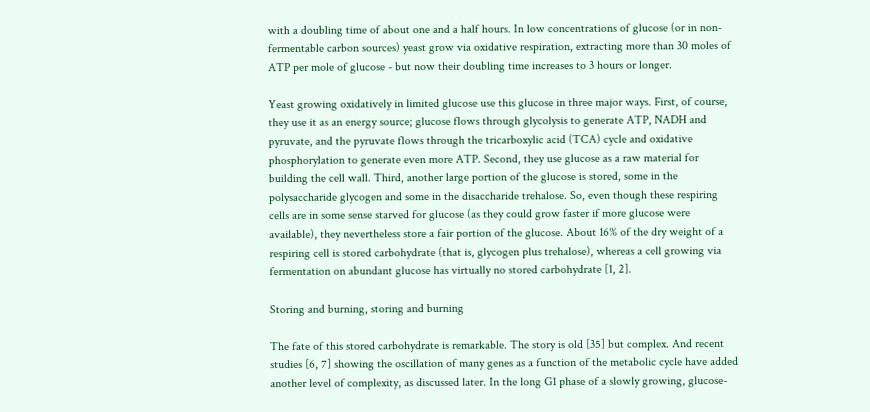with a doubling time of about one and a half hours. In low concentrations of glucose (or in non-fermentable carbon sources) yeast grow via oxidative respiration, extracting more than 30 moles of ATP per mole of glucose - but now their doubling time increases to 3 hours or longer.

Yeast growing oxidatively in limited glucose use this glucose in three major ways. First, of course, they use it as an energy source; glucose flows through glycolysis to generate ATP, NADH and pyruvate, and the pyruvate flows through the tricarboxylic acid (TCA) cycle and oxidative phosphorylation to generate even more ATP. Second, they use glucose as a raw material for building the cell wall. Third, another large portion of the glucose is stored, some in the polysaccharide glycogen and some in the disaccharide trehalose. So, even though these respiring cells are in some sense starved for glucose (as they could grow faster if more glucose were available), they nevertheless store a fair portion of the glucose. About 16% of the dry weight of a respiring cell is stored carbohydrate (that is, glycogen plus trehalose), whereas a cell growing via fermentation on abundant glucose has virtually no stored carbohydrate [1, 2].

Storing and burning, storing and burning

The fate of this stored carbohydrate is remarkable. The story is old [35] but complex. And recent studies [6, 7] showing the oscillation of many genes as a function of the metabolic cycle have added another level of complexity, as discussed later. In the long G1 phase of a slowly growing, glucose-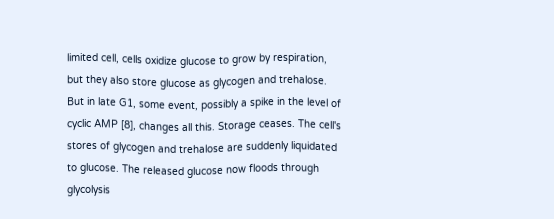limited cell, cells oxidize glucose to grow by respiration, but they also store glucose as glycogen and trehalose. But in late G1, some event, possibly a spike in the level of cyclic AMP [8], changes all this. Storage ceases. The cell's stores of glycogen and trehalose are suddenly liquidated to glucose. The released glucose now floods through glycolysis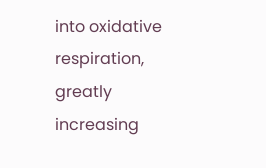into oxidative respiration, greatly increasing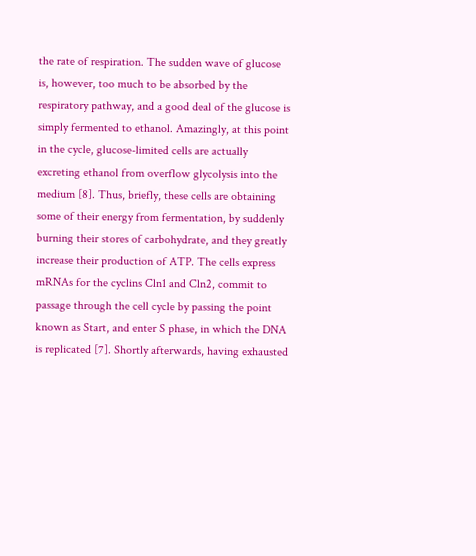the rate of respiration. The sudden wave of glucose is, however, too much to be absorbed by the respiratory pathway, and a good deal of the glucose is simply fermented to ethanol. Amazingly, at this point in the cycle, glucose-limited cells are actually excreting ethanol from overflow glycolysis into the medium [8]. Thus, briefly, these cells are obtaining some of their energy from fermentation, by suddenly burning their stores of carbohydrate, and they greatly increase their production of ATP. The cells express mRNAs for the cyclins Cln1 and Cln2, commit to passage through the cell cycle by passing the point known as Start, and enter S phase, in which the DNA is replicated [7]. Shortly afterwards, having exhausted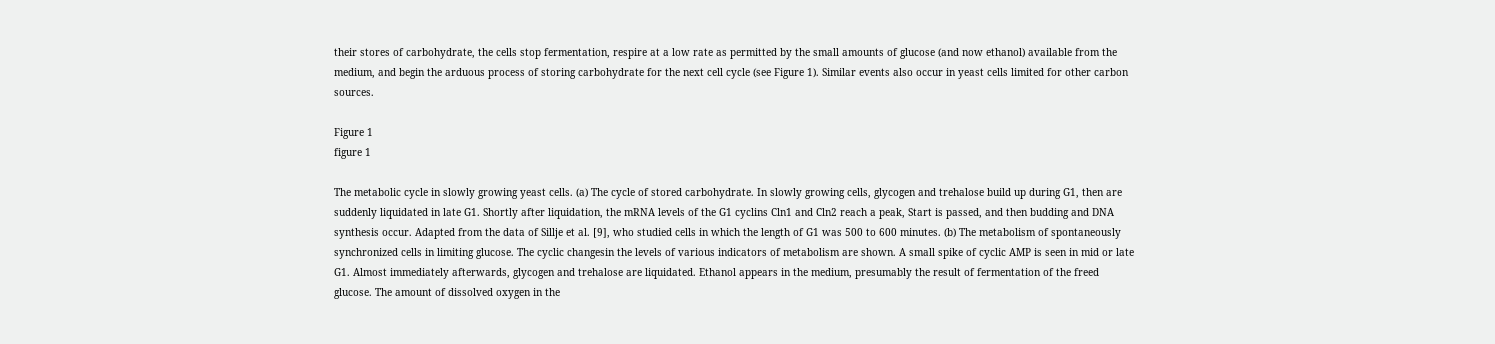their stores of carbohydrate, the cells stop fermentation, respire at a low rate as permitted by the small amounts of glucose (and now ethanol) available from the medium, and begin the arduous process of storing carbohydrate for the next cell cycle (see Figure 1). Similar events also occur in yeast cells limited for other carbon sources.

Figure 1
figure 1

The metabolic cycle in slowly growing yeast cells. (a) The cycle of stored carbohydrate. In slowly growing cells, glycogen and trehalose build up during G1, then are suddenly liquidated in late G1. Shortly after liquidation, the mRNA levels of the G1 cyclins Cln1 and Cln2 reach a peak, Start is passed, and then budding and DNA synthesis occur. Adapted from the data of Sillje et al. [9], who studied cells in which the length of G1 was 500 to 600 minutes. (b) The metabolism of spontaneously synchronized cells in limiting glucose. The cyclic changesin the levels of various indicators of metabolism are shown. A small spike of cyclic AMP is seen in mid or late G1. Almost immediately afterwards, glycogen and trehalose are liquidated. Ethanol appears in the medium, presumably the result of fermentation of the freed glucose. The amount of dissolved oxygen in the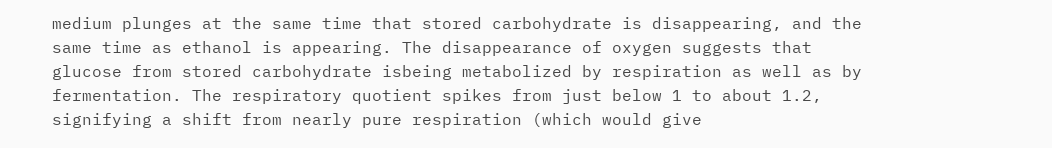medium plunges at the same time that stored carbohydrate is disappearing, and the same time as ethanol is appearing. The disappearance of oxygen suggests that glucose from stored carbohydrate isbeing metabolized by respiration as well as by fermentation. The respiratory quotient spikes from just below 1 to about 1.2, signifying a shift from nearly pure respiration (which would give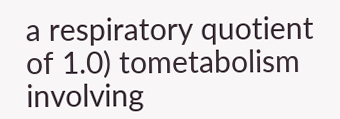a respiratory quotient of 1.0) tometabolism involving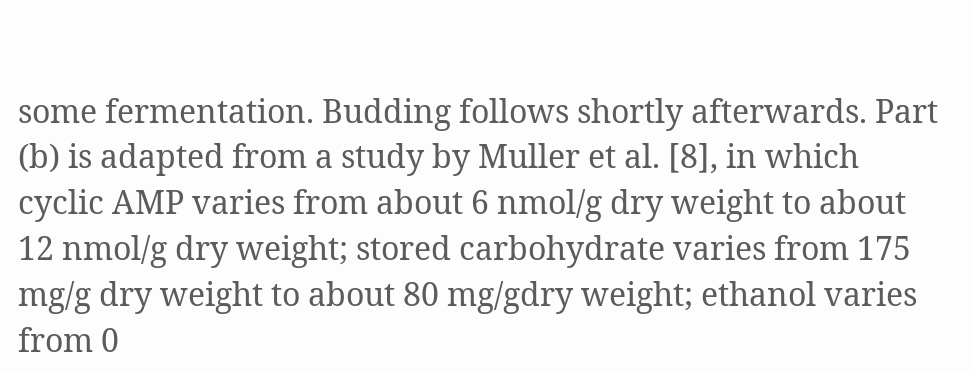some fermentation. Budding follows shortly afterwards. Part (b) is adapted from a study by Muller et al. [8], in which cyclic AMP varies from about 6 nmol/g dry weight to about 12 nmol/g dry weight; stored carbohydrate varies from 175 mg/g dry weight to about 80 mg/gdry weight; ethanol varies from 0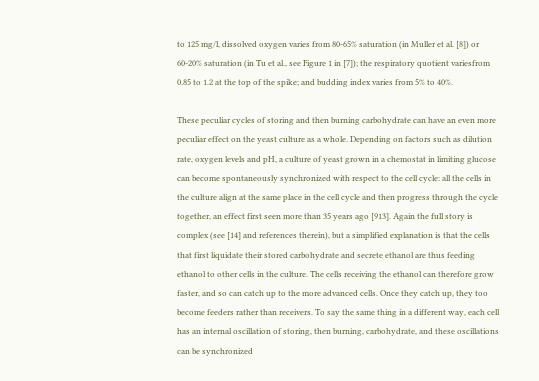to 125 mg/l, dissolved oxygen varies from 80-65% saturation (in Muller et al. [8]) or 60-20% saturation (in Tu et al., see Figure 1 in [7]); the respiratory quotient variesfrom 0.85 to 1.2 at the top of the spike; and budding index varies from 5% to 40%.

These peculiar cycles of storing and then burning carbohydrate can have an even more peculiar effect on the yeast culture as a whole. Depending on factors such as dilution rate, oxygen levels and pH, a culture of yeast grown in a chemostat in limiting glucose can become spontaneously synchronized with respect to the cell cycle: all the cells in the culture align at the same place in the cell cycle and then progress through the cycle together, an effect first seen more than 35 years ago [913]. Again the full story is complex (see [14] and references therein), but a simplified explanation is that the cells that first liquidate their stored carbohydrate and secrete ethanol are thus feeding ethanol to other cells in the culture. The cells receiving the ethanol can therefore grow faster, and so can catch up to the more advanced cells. Once they catch up, they too become feeders rather than receivers. To say the same thing in a different way, each cell has an internal oscillation of storing, then burning, carbohydrate, and these oscillations can be synchronized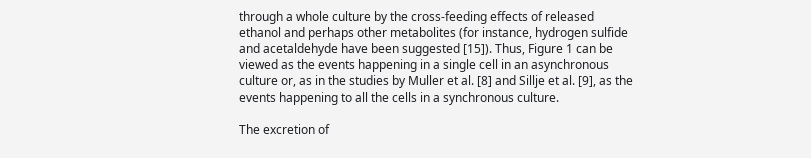through a whole culture by the cross-feeding effects of released ethanol and perhaps other metabolites (for instance, hydrogen sulfide and acetaldehyde have been suggested [15]). Thus, Figure 1 can be viewed as the events happening in a single cell in an asynchronous culture or, as in the studies by Muller et al. [8] and Sillje et al. [9], as the events happening to all the cells in a synchronous culture.

The excretion of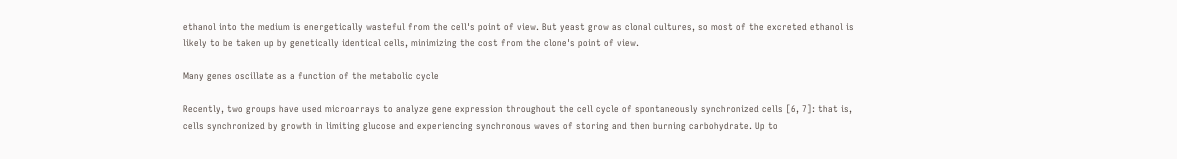ethanol into the medium is energetically wasteful from the cell's point of view. But yeast grow as clonal cultures, so most of the excreted ethanol is likely to be taken up by genetically identical cells, minimizing the cost from the clone's point of view.

Many genes oscillate as a function of the metabolic cycle

Recently, two groups have used microarrays to analyze gene expression throughout the cell cycle of spontaneously synchronized cells [6, 7]: that is, cells synchronized by growth in limiting glucose and experiencing synchronous waves of storing and then burning carbohydrate. Up to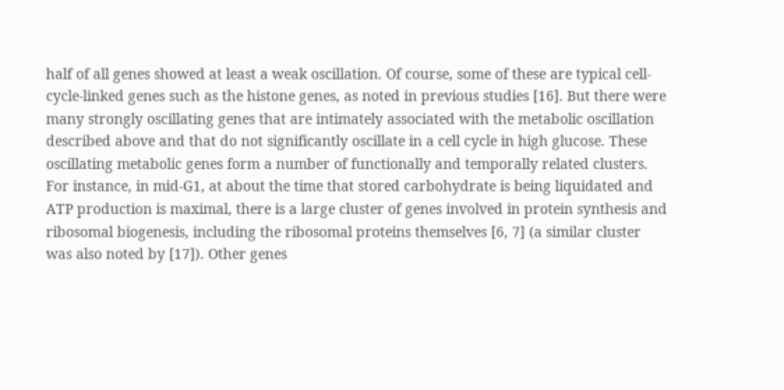half of all genes showed at least a weak oscillation. Of course, some of these are typical cell-cycle-linked genes such as the histone genes, as noted in previous studies [16]. But there were many strongly oscillating genes that are intimately associated with the metabolic oscillation described above and that do not significantly oscillate in a cell cycle in high glucose. These oscillating metabolic genes form a number of functionally and temporally related clusters. For instance, in mid-G1, at about the time that stored carbohydrate is being liquidated and ATP production is maximal, there is a large cluster of genes involved in protein synthesis and ribosomal biogenesis, including the ribosomal proteins themselves [6, 7] (a similar cluster was also noted by [17]). Other genes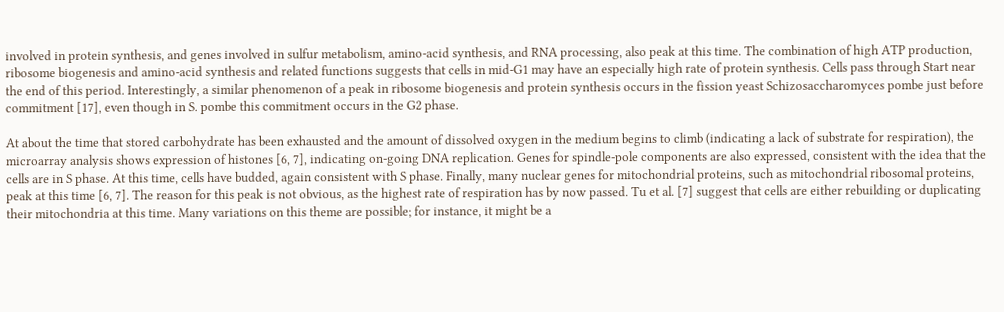involved in protein synthesis, and genes involved in sulfur metabolism, amino-acid synthesis, and RNA processing, also peak at this time. The combination of high ATP production, ribosome biogenesis and amino-acid synthesis and related functions suggests that cells in mid-G1 may have an especially high rate of protein synthesis. Cells pass through Start near the end of this period. Interestingly, a similar phenomenon of a peak in ribosome biogenesis and protein synthesis occurs in the fission yeast Schizosaccharomyces pombe just before commitment [17], even though in S. pombe this commitment occurs in the G2 phase.

At about the time that stored carbohydrate has been exhausted and the amount of dissolved oxygen in the medium begins to climb (indicating a lack of substrate for respiration), the microarray analysis shows expression of histones [6, 7], indicating on-going DNA replication. Genes for spindle-pole components are also expressed, consistent with the idea that the cells are in S phase. At this time, cells have budded, again consistent with S phase. Finally, many nuclear genes for mitochondrial proteins, such as mitochondrial ribosomal proteins, peak at this time [6, 7]. The reason for this peak is not obvious, as the highest rate of respiration has by now passed. Tu et al. [7] suggest that cells are either rebuilding or duplicating their mitochondria at this time. Many variations on this theme are possible; for instance, it might be a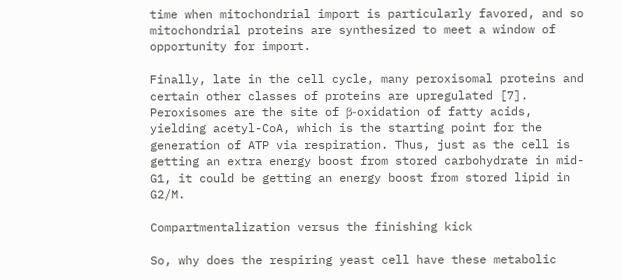time when mitochondrial import is particularly favored, and so mitochondrial proteins are synthesized to meet a window of opportunity for import.

Finally, late in the cell cycle, many peroxisomal proteins and certain other classes of proteins are upregulated [7]. Peroxisomes are the site of β-oxidation of fatty acids, yielding acetyl-CoA, which is the starting point for the generation of ATP via respiration. Thus, just as the cell is getting an extra energy boost from stored carbohydrate in mid-G1, it could be getting an energy boost from stored lipid in G2/M.

Compartmentalization versus the finishing kick

So, why does the respiring yeast cell have these metabolic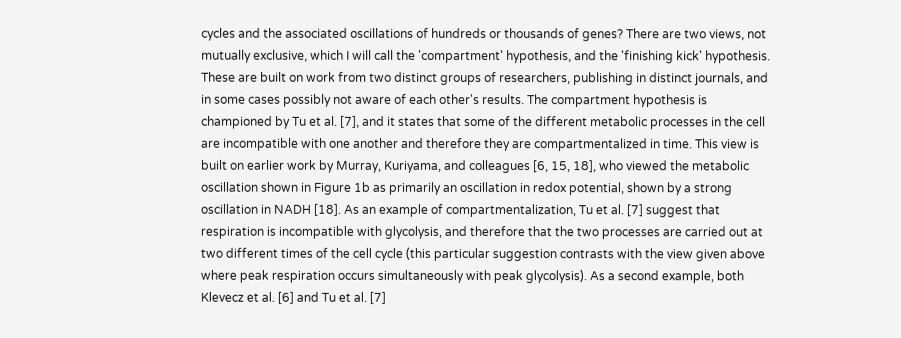cycles and the associated oscillations of hundreds or thousands of genes? There are two views, not mutually exclusive, which I will call the 'compartment' hypothesis, and the 'finishing kick' hypothesis. These are built on work from two distinct groups of researchers, publishing in distinct journals, and in some cases possibly not aware of each other's results. The compartment hypothesis is championed by Tu et al. [7], and it states that some of the different metabolic processes in the cell are incompatible with one another and therefore they are compartmentalized in time. This view is built on earlier work by Murray, Kuriyama, and colleagues [6, 15, 18], who viewed the metabolic oscillation shown in Figure 1b as primarily an oscillation in redox potential, shown by a strong oscillation in NADH [18]. As an example of compartmentalization, Tu et al. [7] suggest that respiration is incompatible with glycolysis, and therefore that the two processes are carried out at two different times of the cell cycle (this particular suggestion contrasts with the view given above where peak respiration occurs simultaneously with peak glycolysis). As a second example, both Klevecz et al. [6] and Tu et al. [7]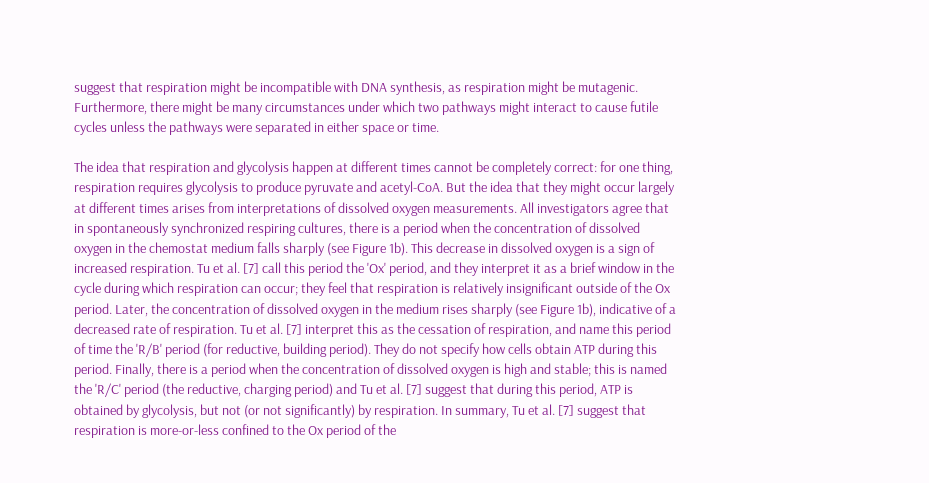suggest that respiration might be incompatible with DNA synthesis, as respiration might be mutagenic. Furthermore, there might be many circumstances under which two pathways might interact to cause futile cycles unless the pathways were separated in either space or time.

The idea that respiration and glycolysis happen at different times cannot be completely correct: for one thing, respiration requires glycolysis to produce pyruvate and acetyl-CoA. But the idea that they might occur largely at different times arises from interpretations of dissolved oxygen measurements. All investigators agree that in spontaneously synchronized respiring cultures, there is a period when the concentration of dissolved oxygen in the chemostat medium falls sharply (see Figure 1b). This decrease in dissolved oxygen is a sign of increased respiration. Tu et al. [7] call this period the 'Ox' period, and they interpret it as a brief window in the cycle during which respiration can occur; they feel that respiration is relatively insignificant outside of the Ox period. Later, the concentration of dissolved oxygen in the medium rises sharply (see Figure 1b), indicative of a decreased rate of respiration. Tu et al. [7] interpret this as the cessation of respiration, and name this period of time the 'R/B' period (for reductive, building period). They do not specify how cells obtain ATP during this period. Finally, there is a period when the concentration of dissolved oxygen is high and stable; this is named the 'R/C' period (the reductive, charging period) and Tu et al. [7] suggest that during this period, ATP is obtained by glycolysis, but not (or not significantly) by respiration. In summary, Tu et al. [7] suggest that respiration is more-or-less confined to the Ox period of the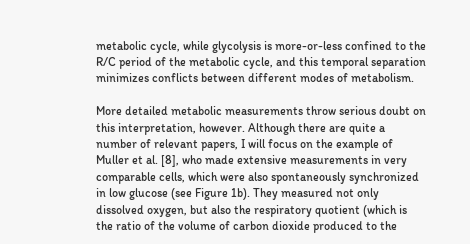metabolic cycle, while glycolysis is more-or-less confined to the R/C period of the metabolic cycle, and this temporal separation minimizes conflicts between different modes of metabolism.

More detailed metabolic measurements throw serious doubt on this interpretation, however. Although there are quite a number of relevant papers, I will focus on the example of Muller et al. [8], who made extensive measurements in very comparable cells, which were also spontaneously synchronized in low glucose (see Figure 1b). They measured not only dissolved oxygen, but also the respiratory quotient (which is the ratio of the volume of carbon dioxide produced to the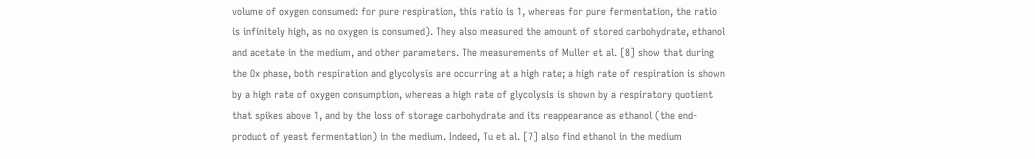volume of oxygen consumed: for pure respiration, this ratio is 1, whereas for pure fermentation, the ratio is infinitely high, as no oxygen is consumed). They also measured the amount of stored carbohydrate, ethanol and acetate in the medium, and other parameters. The measurements of Muller et al. [8] show that during the Ox phase, both respiration and glycolysis are occurring at a high rate; a high rate of respiration is shown by a high rate of oxygen consumption, whereas a high rate of glycolysis is shown by a respiratory quotient that spikes above 1, and by the loss of storage carbohydrate and its reappearance as ethanol (the end-product of yeast fermentation) in the medium. Indeed, Tu et al. [7] also find ethanol in the medium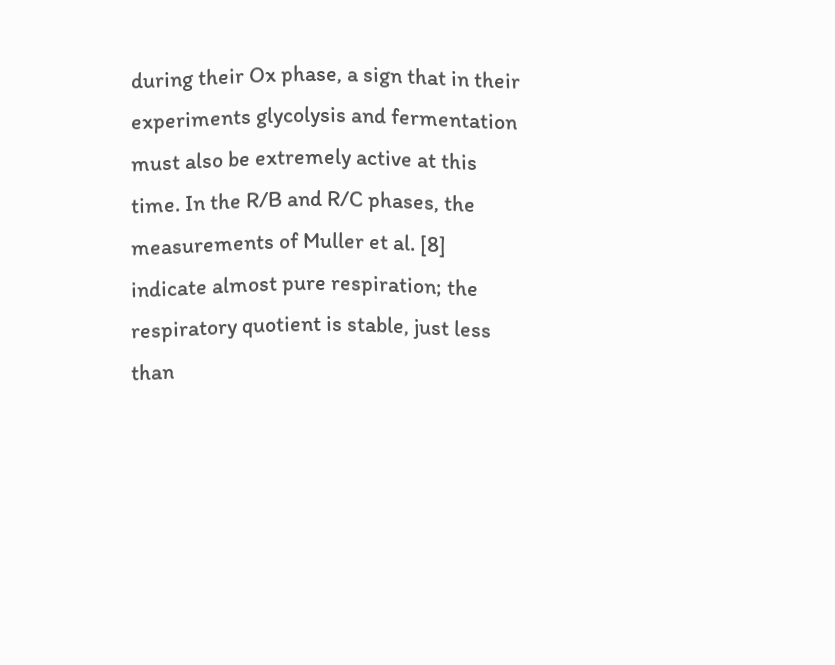during their Ox phase, a sign that in their experiments glycolysis and fermentation must also be extremely active at this time. In the R/B and R/C phases, the measurements of Muller et al. [8] indicate almost pure respiration; the respiratory quotient is stable, just less than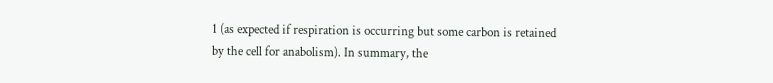1 (as expected if respiration is occurring but some carbon is retained by the cell for anabolism). In summary, the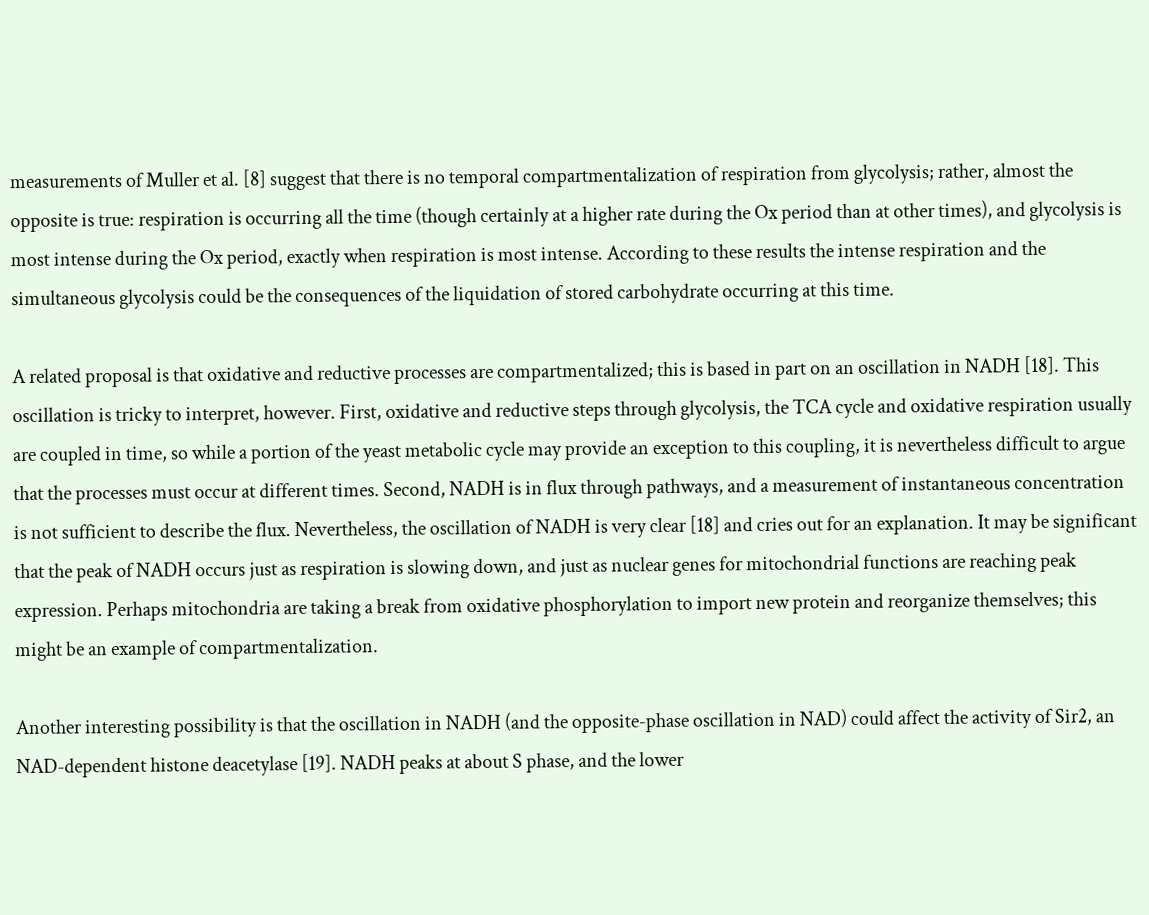measurements of Muller et al. [8] suggest that there is no temporal compartmentalization of respiration from glycolysis; rather, almost the opposite is true: respiration is occurring all the time (though certainly at a higher rate during the Ox period than at other times), and glycolysis is most intense during the Ox period, exactly when respiration is most intense. According to these results the intense respiration and the simultaneous glycolysis could be the consequences of the liquidation of stored carbohydrate occurring at this time.

A related proposal is that oxidative and reductive processes are compartmentalized; this is based in part on an oscillation in NADH [18]. This oscillation is tricky to interpret, however. First, oxidative and reductive steps through glycolysis, the TCA cycle and oxidative respiration usually are coupled in time, so while a portion of the yeast metabolic cycle may provide an exception to this coupling, it is nevertheless difficult to argue that the processes must occur at different times. Second, NADH is in flux through pathways, and a measurement of instantaneous concentration is not sufficient to describe the flux. Nevertheless, the oscillation of NADH is very clear [18] and cries out for an explanation. It may be significant that the peak of NADH occurs just as respiration is slowing down, and just as nuclear genes for mitochondrial functions are reaching peak expression. Perhaps mitochondria are taking a break from oxidative phosphorylation to import new protein and reorganize themselves; this might be an example of compartmentalization.

Another interesting possibility is that the oscillation in NADH (and the opposite-phase oscillation in NAD) could affect the activity of Sir2, an NAD-dependent histone deacetylase [19]. NADH peaks at about S phase, and the lower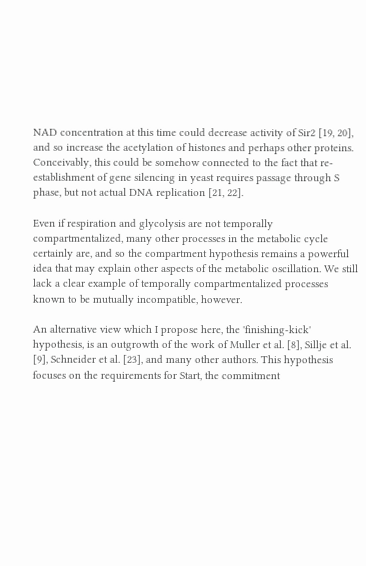NAD concentration at this time could decrease activity of Sir2 [19, 20], and so increase the acetylation of histones and perhaps other proteins. Conceivably, this could be somehow connected to the fact that re-establishment of gene silencing in yeast requires passage through S phase, but not actual DNA replication [21, 22].

Even if respiration and glycolysis are not temporally compartmentalized, many other processes in the metabolic cycle certainly are, and so the compartment hypothesis remains a powerful idea that may explain other aspects of the metabolic oscillation. We still lack a clear example of temporally compartmentalized processes known to be mutually incompatible, however.

An alternative view which I propose here, the 'finishing-kick' hypothesis, is an outgrowth of the work of Muller et al. [8], Sillje et al. [9], Schneider et al. [23], and many other authors. This hypothesis focuses on the requirements for Start, the commitment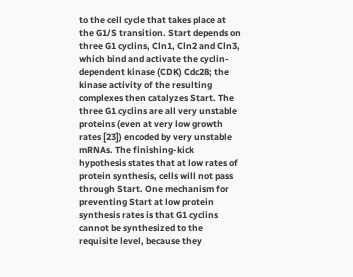to the cell cycle that takes place at the G1/S transition. Start depends on three G1 cyclins, Cln1, Cln2 and Cln3, which bind and activate the cyclin-dependent kinase (CDK) Cdc28; the kinase activity of the resulting complexes then catalyzes Start. The three G1 cyclins are all very unstable proteins (even at very low growth rates [23]) encoded by very unstable mRNAs. The finishing-kick hypothesis states that at low rates of protein synthesis, cells will not pass through Start. One mechanism for preventing Start at low protein synthesis rates is that G1 cyclins cannot be synthesized to the requisite level, because they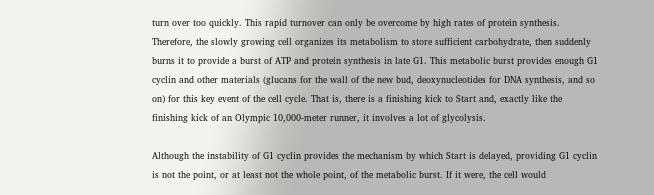turn over too quickly. This rapid turnover can only be overcome by high rates of protein synthesis. Therefore, the slowly growing cell organizes its metabolism to store sufficient carbohydrate, then suddenly burns it to provide a burst of ATP and protein synthesis in late G1. This metabolic burst provides enough G1 cyclin and other materials (glucans for the wall of the new bud, deoxynucleotides for DNA synthesis, and so on) for this key event of the cell cycle. That is, there is a finishing kick to Start and, exactly like the finishing kick of an Olympic 10,000-meter runner, it involves a lot of glycolysis.

Although the instability of G1 cyclin provides the mechanism by which Start is delayed, providing G1 cyclin is not the point, or at least not the whole point, of the metabolic burst. If it were, the cell would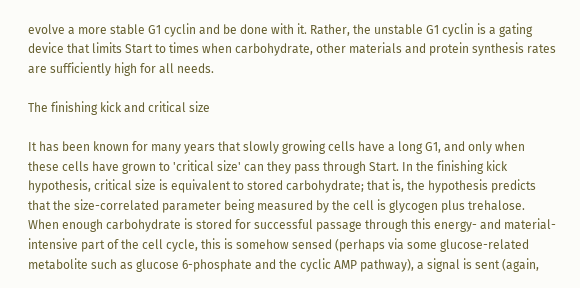evolve a more stable G1 cyclin and be done with it. Rather, the unstable G1 cyclin is a gating device that limits Start to times when carbohydrate, other materials and protein synthesis rates are sufficiently high for all needs.

The finishing kick and critical size

It has been known for many years that slowly growing cells have a long G1, and only when these cells have grown to 'critical size' can they pass through Start. In the finishing kick hypothesis, critical size is equivalent to stored carbohydrate; that is, the hypothesis predicts that the size-correlated parameter being measured by the cell is glycogen plus trehalose. When enough carbohydrate is stored for successful passage through this energy- and material-intensive part of the cell cycle, this is somehow sensed (perhaps via some glucose-related metabolite such as glucose 6-phosphate and the cyclic AMP pathway), a signal is sent (again,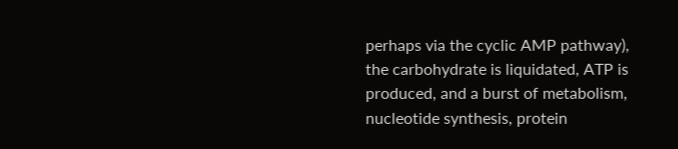perhaps via the cyclic AMP pathway), the carbohydrate is liquidated, ATP is produced, and a burst of metabolism, nucleotide synthesis, protein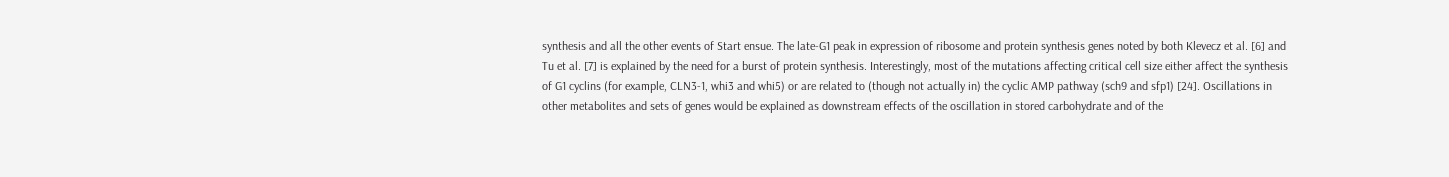synthesis and all the other events of Start ensue. The late-G1 peak in expression of ribosome and protein synthesis genes noted by both Klevecz et al. [6] and Tu et al. [7] is explained by the need for a burst of protein synthesis. Interestingly, most of the mutations affecting critical cell size either affect the synthesis of G1 cyclins (for example, CLN3-1, whi3 and whi5) or are related to (though not actually in) the cyclic AMP pathway (sch9 and sfp1) [24]. Oscillations in other metabolites and sets of genes would be explained as downstream effects of the oscillation in stored carbohydrate and of the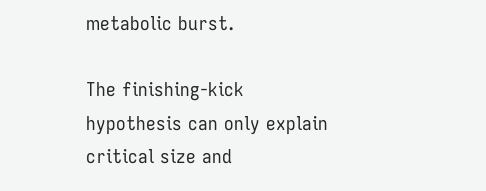metabolic burst.

The finishing-kick hypothesis can only explain critical size and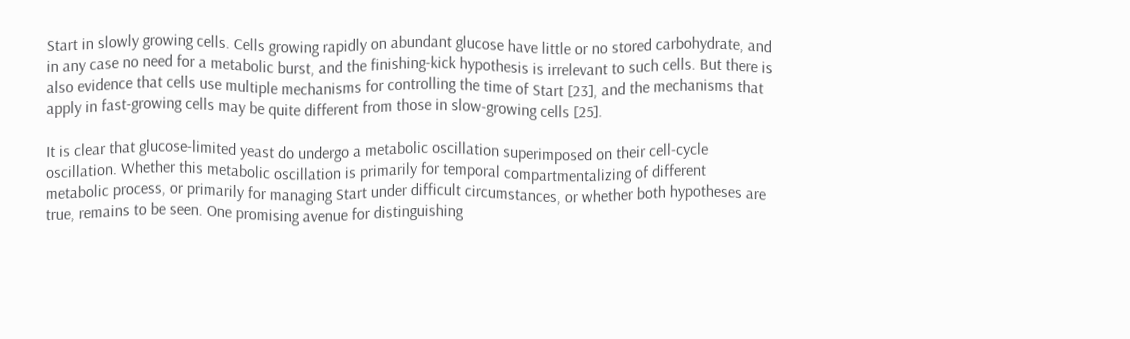Start in slowly growing cells. Cells growing rapidly on abundant glucose have little or no stored carbohydrate, and in any case no need for a metabolic burst, and the finishing-kick hypothesis is irrelevant to such cells. But there is also evidence that cells use multiple mechanisms for controlling the time of Start [23], and the mechanisms that apply in fast-growing cells may be quite different from those in slow-growing cells [25].

It is clear that glucose-limited yeast do undergo a metabolic oscillation superimposed on their cell-cycle oscillation. Whether this metabolic oscillation is primarily for temporal compartmentalizing of different metabolic process, or primarily for managing Start under difficult circumstances, or whether both hypotheses are true, remains to be seen. One promising avenue for distinguishing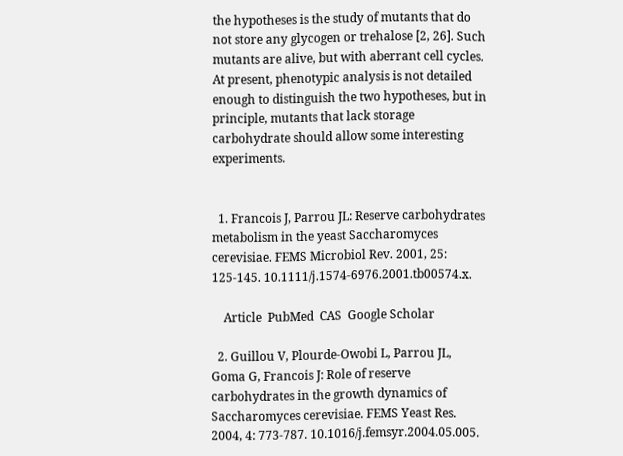the hypotheses is the study of mutants that do not store any glycogen or trehalose [2, 26]. Such mutants are alive, but with aberrant cell cycles. At present, phenotypic analysis is not detailed enough to distinguish the two hypotheses, but in principle, mutants that lack storage carbohydrate should allow some interesting experiments.


  1. Francois J, Parrou JL: Reserve carbohydrates metabolism in the yeast Saccharomyces cerevisiae. FEMS Microbiol Rev. 2001, 25: 125-145. 10.1111/j.1574-6976.2001.tb00574.x.

    Article  PubMed  CAS  Google Scholar

  2. Guillou V, Plourde-Owobi L, Parrou JL, Goma G, Francois J: Role of reserve carbohydrates in the growth dynamics of Saccharomyces cerevisiae. FEMS Yeast Res. 2004, 4: 773-787. 10.1016/j.femsyr.2004.05.005.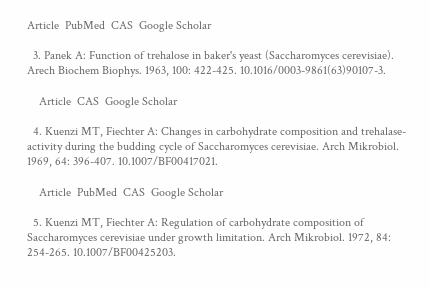Article  PubMed  CAS  Google Scholar

  3. Panek A: Function of trehalose in baker's yeast (Saccharomyces cerevisiae). Arech Biochem Biophys. 1963, 100: 422-425. 10.1016/0003-9861(63)90107-3.

    Article  CAS  Google Scholar

  4. Kuenzi MT, Fiechter A: Changes in carbohydrate composition and trehalase-activity during the budding cycle of Saccharomyces cerevisiae. Arch Mikrobiol. 1969, 64: 396-407. 10.1007/BF00417021.

    Article  PubMed  CAS  Google Scholar

  5. Kuenzi MT, Fiechter A: Regulation of carbohydrate composition of Saccharomyces cerevisiae under growth limitation. Arch Mikrobiol. 1972, 84: 254-265. 10.1007/BF00425203.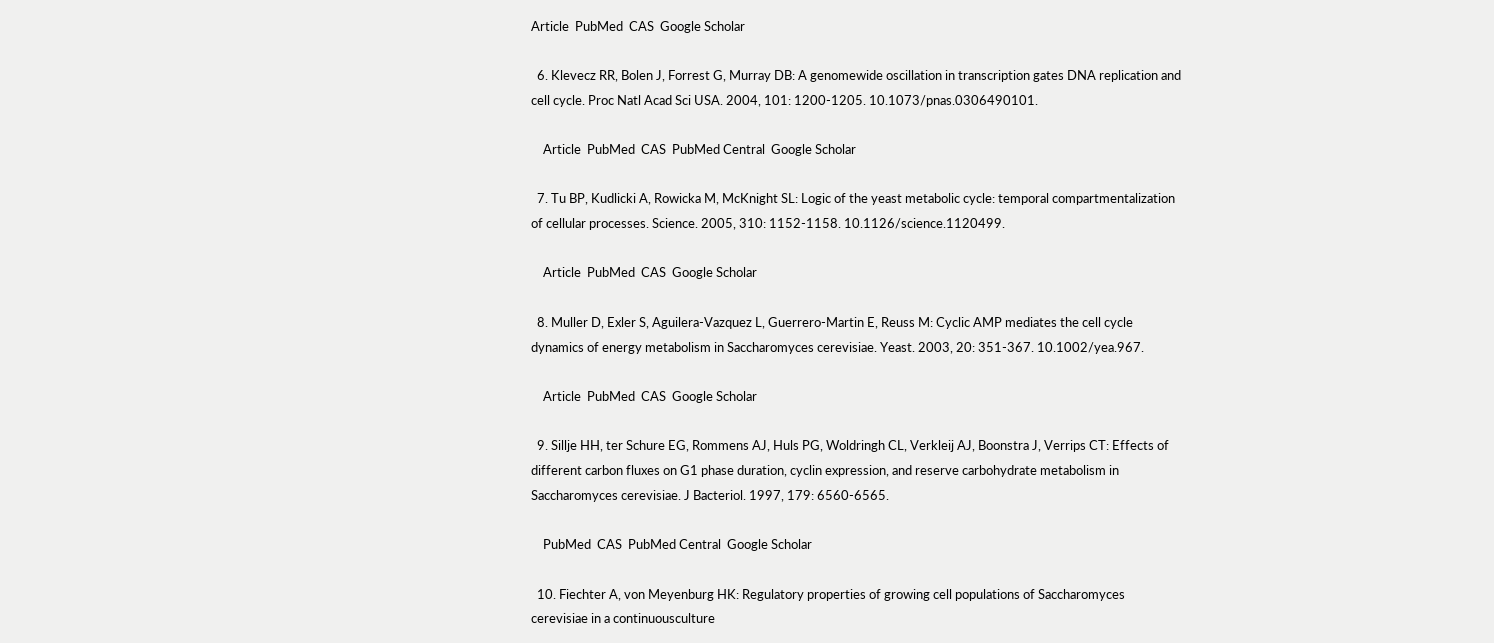Article  PubMed  CAS  Google Scholar

  6. Klevecz RR, Bolen J, Forrest G, Murray DB: A genomewide oscillation in transcription gates DNA replication and cell cycle. Proc Natl Acad Sci USA. 2004, 101: 1200-1205. 10.1073/pnas.0306490101.

    Article  PubMed  CAS  PubMed Central  Google Scholar

  7. Tu BP, Kudlicki A, Rowicka M, McKnight SL: Logic of the yeast metabolic cycle: temporal compartmentalization of cellular processes. Science. 2005, 310: 1152-1158. 10.1126/science.1120499.

    Article  PubMed  CAS  Google Scholar

  8. Muller D, Exler S, Aguilera-Vazquez L, Guerrero-Martin E, Reuss M: Cyclic AMP mediates the cell cycle dynamics of energy metabolism in Saccharomyces cerevisiae. Yeast. 2003, 20: 351-367. 10.1002/yea.967.

    Article  PubMed  CAS  Google Scholar

  9. Sillje HH, ter Schure EG, Rommens AJ, Huls PG, Woldringh CL, Verkleij AJ, Boonstra J, Verrips CT: Effects of different carbon fluxes on G1 phase duration, cyclin expression, and reserve carbohydrate metabolism in Saccharomyces cerevisiae. J Bacteriol. 1997, 179: 6560-6565.

    PubMed  CAS  PubMed Central  Google Scholar

  10. Fiechter A, von Meyenburg HK: Regulatory properties of growing cell populations of Saccharomyces cerevisiae in a continuousculture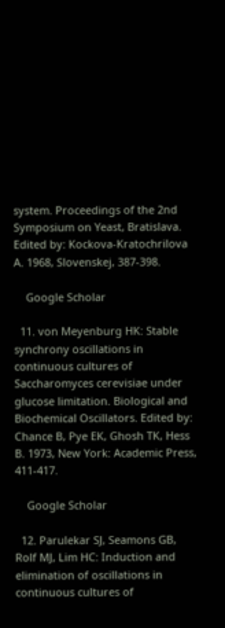system. Proceedings of the 2nd Symposium on Yeast, Bratislava. Edited by: Kockova-Kratochrilova A. 1968, Slovenskej, 387-398.

    Google Scholar

  11. von Meyenburg HK: Stable synchrony oscillations in continuous cultures of Saccharomyces cerevisiae under glucose limitation. Biological and Biochemical Oscillators. Edited by: Chance B, Pye EK, Ghosh TK, Hess B. 1973, New York: Academic Press, 411-417.

    Google Scholar

  12. Parulekar SJ, Seamons GB, Rolf MJ, Lim HC: Induction and elimination of oscillations in continuous cultures of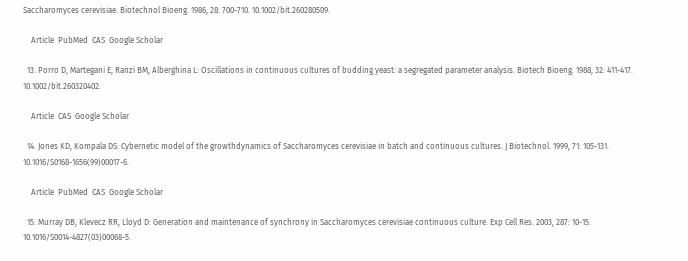Saccharomyces cerevisiae. Biotechnol Bioeng. 1986, 28: 700-710. 10.1002/bit.260280509.

    Article  PubMed  CAS  Google Scholar

  13. Porro D, Martegani E, Ranzi BM, Alberghina L: Oscillations in continuous cultures of budding yeast: a segregated parameter analysis. Biotech Bioeng. 1988, 32: 411-417. 10.1002/bit.260320402.

    Article  CAS  Google Scholar

  14. Jones KD, Kompala DS: Cybernetic model of the growthdynamics of Saccharomyces cerevisiae in batch and continuous cultures. J Biotechnol. 1999, 71: 105-131. 10.1016/S0168-1656(99)00017-6.

    Article  PubMed  CAS  Google Scholar

  15. Murray DB, Klevecz RR, Lloyd D: Generation and maintenance of synchrony in Saccharomyces cerevisiae continuous culture. Exp Cell Res. 2003, 287: 10-15. 10.1016/S0014-4827(03)00068-5.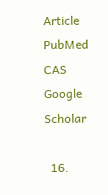Article  PubMed  CAS  Google Scholar

  16.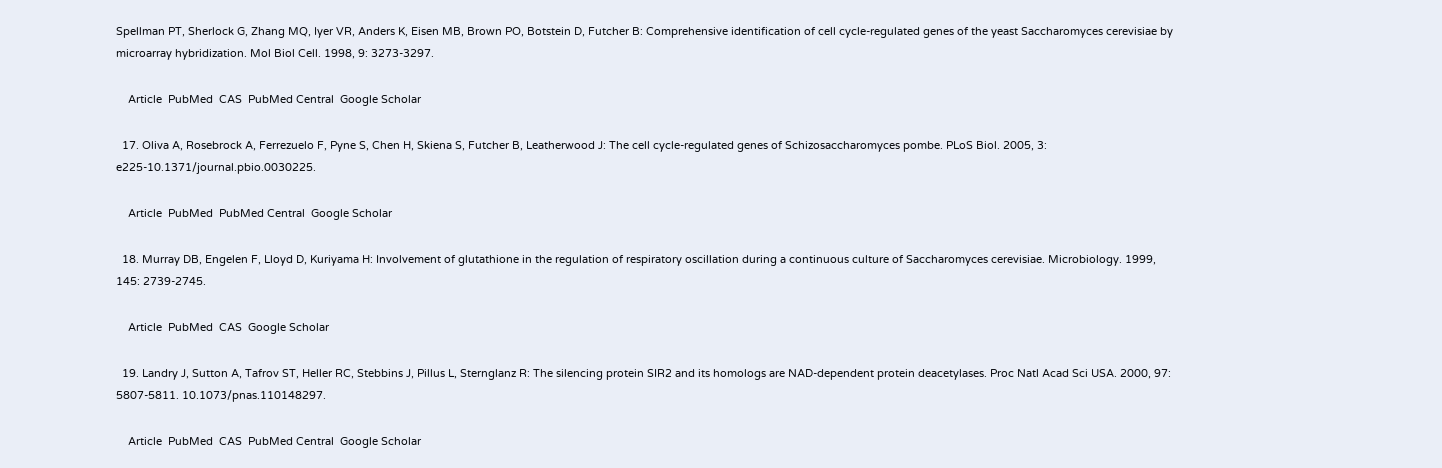Spellman PT, Sherlock G, Zhang MQ, Iyer VR, Anders K, Eisen MB, Brown PO, Botstein D, Futcher B: Comprehensive identification of cell cycle-regulated genes of the yeast Saccharomyces cerevisiae by microarray hybridization. Mol Biol Cell. 1998, 9: 3273-3297.

    Article  PubMed  CAS  PubMed Central  Google Scholar

  17. Oliva A, Rosebrock A, Ferrezuelo F, Pyne S, Chen H, Skiena S, Futcher B, Leatherwood J: The cell cycle-regulated genes of Schizosaccharomyces pombe. PLoS Biol. 2005, 3: e225-10.1371/journal.pbio.0030225.

    Article  PubMed  PubMed Central  Google Scholar

  18. Murray DB, Engelen F, Lloyd D, Kuriyama H: Involvement of glutathione in the regulation of respiratory oscillation during a continuous culture of Saccharomyces cerevisiae. Microbiology. 1999, 145: 2739-2745.

    Article  PubMed  CAS  Google Scholar

  19. Landry J, Sutton A, Tafrov ST, Heller RC, Stebbins J, Pillus L, Sternglanz R: The silencing protein SIR2 and its homologs are NAD-dependent protein deacetylases. Proc Natl Acad Sci USA. 2000, 97: 5807-5811. 10.1073/pnas.110148297.

    Article  PubMed  CAS  PubMed Central  Google Scholar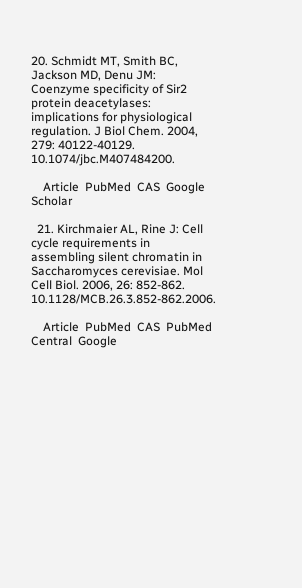20. Schmidt MT, Smith BC, Jackson MD, Denu JM: Coenzyme specificity of Sir2 protein deacetylases: implications for physiological regulation. J Biol Chem. 2004, 279: 40122-40129. 10.1074/jbc.M407484200.

    Article  PubMed  CAS  Google Scholar

  21. Kirchmaier AL, Rine J: Cell cycle requirements in assembling silent chromatin in Saccharomyces cerevisiae. Mol Cell Biol. 2006, 26: 852-862. 10.1128/MCB.26.3.852-862.2006.

    Article  PubMed  CAS  PubMed Central  Google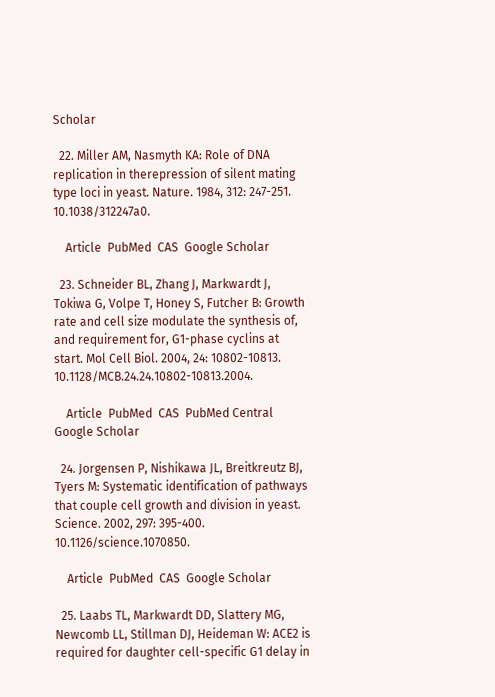Scholar

  22. Miller AM, Nasmyth KA: Role of DNA replication in therepression of silent mating type loci in yeast. Nature. 1984, 312: 247-251. 10.1038/312247a0.

    Article  PubMed  CAS  Google Scholar

  23. Schneider BL, Zhang J, Markwardt J, Tokiwa G, Volpe T, Honey S, Futcher B: Growth rate and cell size modulate the synthesis of, and requirement for, G1-phase cyclins at start. Mol Cell Biol. 2004, 24: 10802-10813. 10.1128/MCB.24.24.10802-10813.2004.

    Article  PubMed  CAS  PubMed Central  Google Scholar

  24. Jorgensen P, Nishikawa JL, Breitkreutz BJ, Tyers M: Systematic identification of pathways that couple cell growth and division in yeast. Science. 2002, 297: 395-400. 10.1126/science.1070850.

    Article  PubMed  CAS  Google Scholar

  25. Laabs TL, Markwardt DD, Slattery MG, Newcomb LL, Stillman DJ, Heideman W: ACE2 is required for daughter cell-specific G1 delay in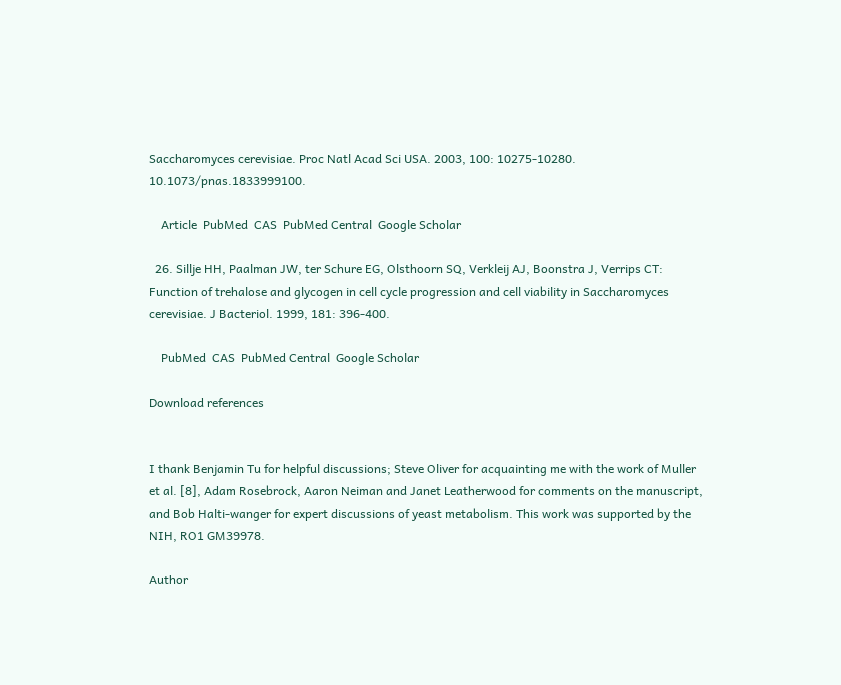Saccharomyces cerevisiae. Proc Natl Acad Sci USA. 2003, 100: 10275-10280. 10.1073/pnas.1833999100.

    Article  PubMed  CAS  PubMed Central  Google Scholar

  26. Sillje HH, Paalman JW, ter Schure EG, Olsthoorn SQ, Verkleij AJ, Boonstra J, Verrips CT: Function of trehalose and glycogen in cell cycle progression and cell viability in Saccharomyces cerevisiae. J Bacteriol. 1999, 181: 396-400.

    PubMed  CAS  PubMed Central  Google Scholar

Download references


I thank Benjamin Tu for helpful discussions; Steve Oliver for acquainting me with the work of Muller et al. [8], Adam Rosebrock, Aaron Neiman and Janet Leatherwood for comments on the manuscript, and Bob Halti-wanger for expert discussions of yeast metabolism. This work was supported by the NIH, RO1 GM39978.

Author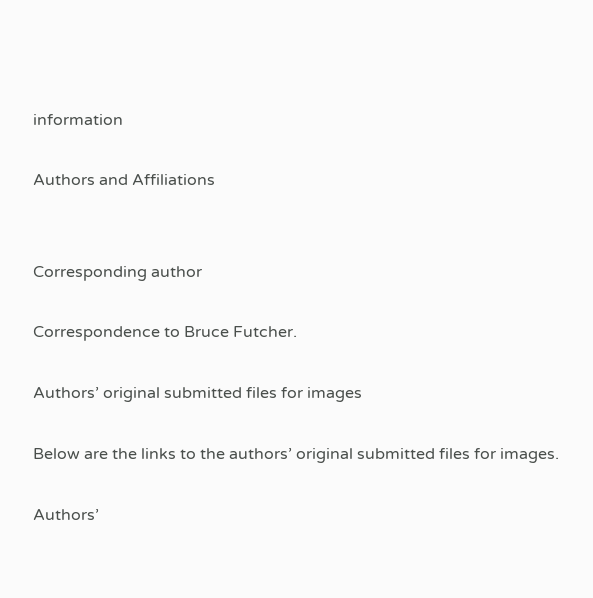information

Authors and Affiliations


Corresponding author

Correspondence to Bruce Futcher.

Authors’ original submitted files for images

Below are the links to the authors’ original submitted files for images.

Authors’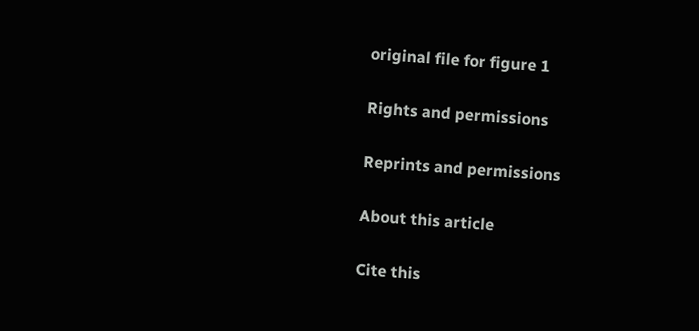original file for figure 1

Rights and permissions

Reprints and permissions

About this article

Cite this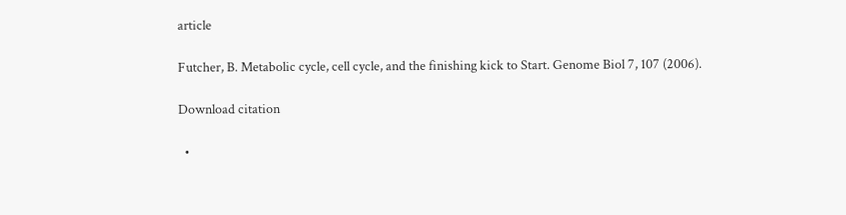article

Futcher, B. Metabolic cycle, cell cycle, and the finishing kick to Start. Genome Biol 7, 107 (2006).

Download citation

  •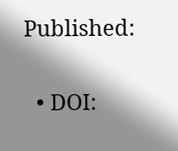Published:

  • DOI: